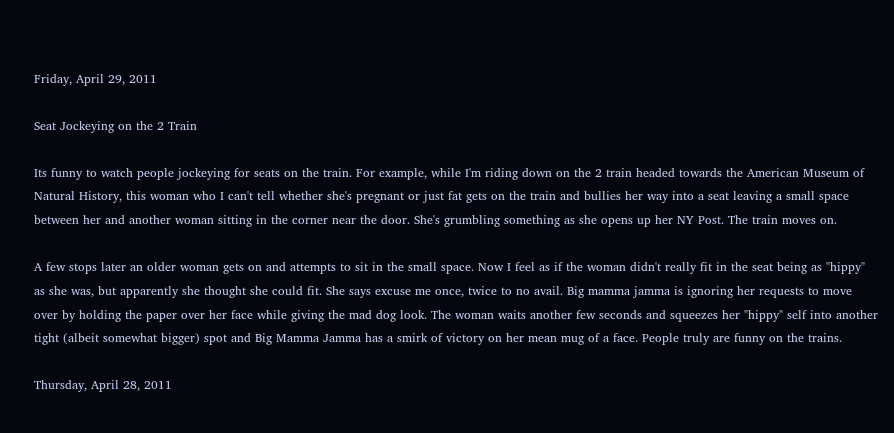Friday, April 29, 2011

Seat Jockeying on the 2 Train

Its funny to watch people jockeying for seats on the train. For example, while I'm riding down on the 2 train headed towards the American Museum of Natural History, this woman who I can't tell whether she's pregnant or just fat gets on the train and bullies her way into a seat leaving a small space between her and another woman sitting in the corner near the door. She's grumbling something as she opens up her NY Post. The train moves on.

A few stops later an older woman gets on and attempts to sit in the small space. Now I feel as if the woman didn't really fit in the seat being as "hippy" as she was, but apparently she thought she could fit. She says excuse me once, twice to no avail. Big mamma jamma is ignoring her requests to move over by holding the paper over her face while giving the mad dog look. The woman waits another few seconds and squeezes her "hippy" self into another tight (albeit somewhat bigger) spot and Big Mamma Jamma has a smirk of victory on her mean mug of a face. People truly are funny on the trains.

Thursday, April 28, 2011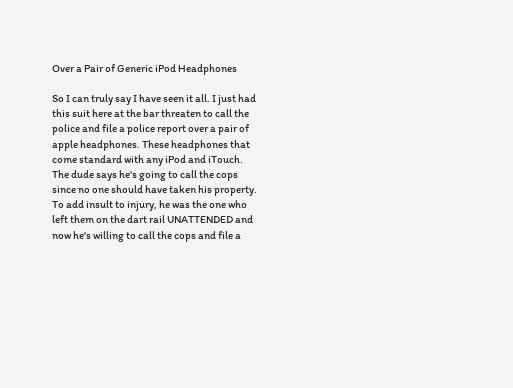Over a Pair of Generic iPod Headphones

So I can truly say I have seen it all. I just had this suit here at the bar threaten to call the police and file a police report over a pair of apple headphones. These headphones that come standard with any iPod and iTouch. The dude says he's going to call the cops since no one should have taken his property. To add insult to injury, he was the one who left them on the dart rail UNATTENDED and now he's willing to call the cops and file a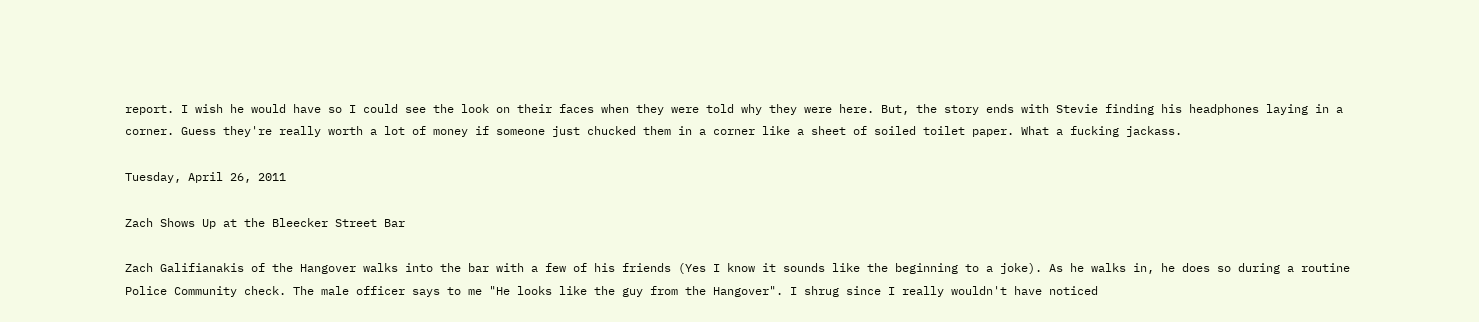report. I wish he would have so I could see the look on their faces when they were told why they were here. But, the story ends with Stevie finding his headphones laying in a corner. Guess they're really worth a lot of money if someone just chucked them in a corner like a sheet of soiled toilet paper. What a fucking jackass.

Tuesday, April 26, 2011

Zach Shows Up at the Bleecker Street Bar

Zach Galifianakis of the Hangover walks into the bar with a few of his friends (Yes I know it sounds like the beginning to a joke). As he walks in, he does so during a routine Police Community check. The male officer says to me "He looks like the guy from the Hangover". I shrug since I really wouldn't have noticed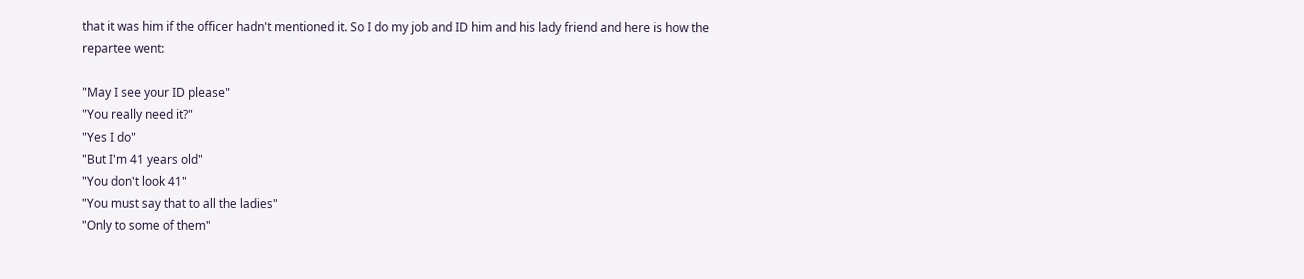that it was him if the officer hadn't mentioned it. So I do my job and ID him and his lady friend and here is how the repartee went:

"May I see your ID please"
"You really need it?"
"Yes I do"
"But I'm 41 years old"
"You don't look 41"
"You must say that to all the ladies"
"Only to some of them"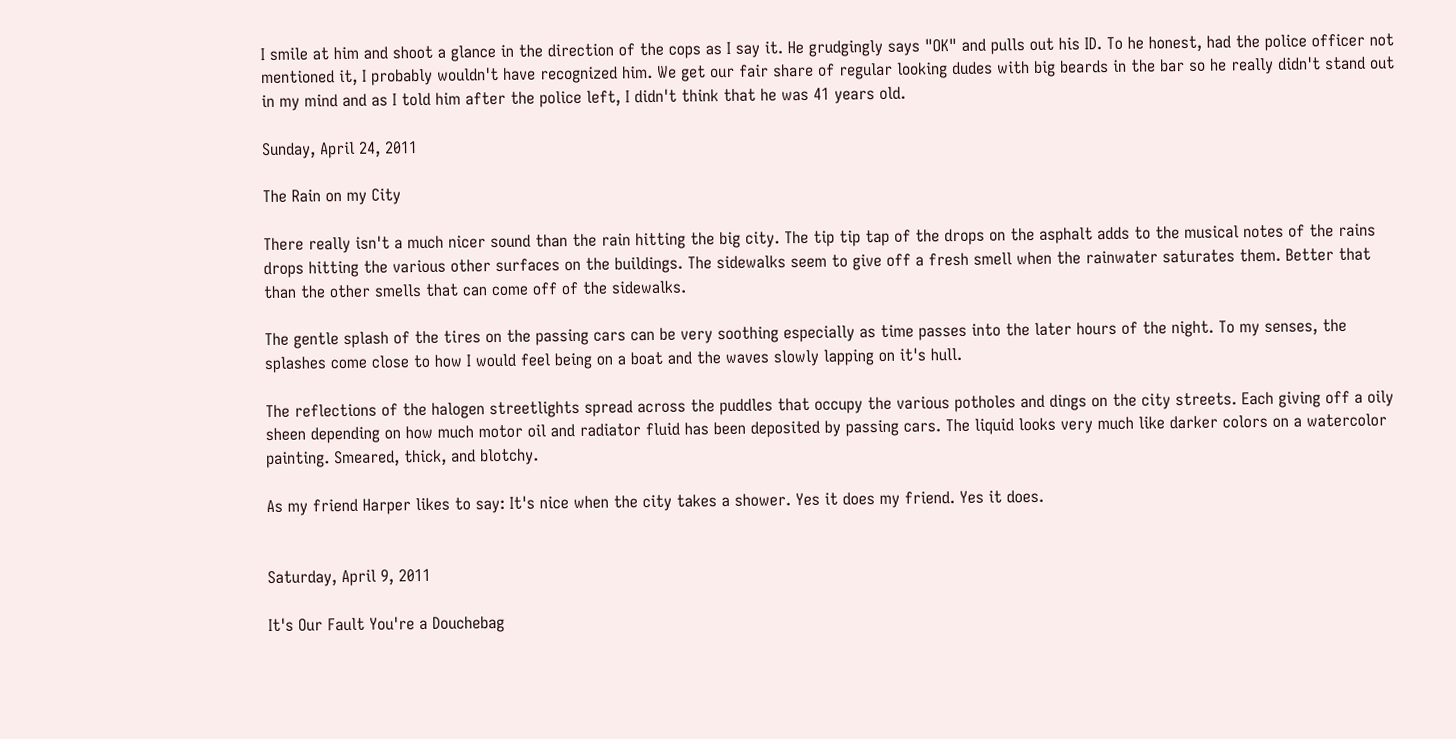I smile at him and shoot a glance in the direction of the cops as I say it. He grudgingly says "OK" and pulls out his ID. To he honest, had the police officer not mentioned it, I probably wouldn't have recognized him. We get our fair share of regular looking dudes with big beards in the bar so he really didn't stand out in my mind and as I told him after the police left, I didn't think that he was 41 years old.

Sunday, April 24, 2011

The Rain on my City

There really isn't a much nicer sound than the rain hitting the big city. The tip tip tap of the drops on the asphalt adds to the musical notes of the rains drops hitting the various other surfaces on the buildings. The sidewalks seem to give off a fresh smell when the rainwater saturates them. Better that than the other smells that can come off of the sidewalks.

The gentle splash of the tires on the passing cars can be very soothing especially as time passes into the later hours of the night. To my senses, the splashes come close to how I would feel being on a boat and the waves slowly lapping on it's hull.

The reflections of the halogen streetlights spread across the puddles that occupy the various potholes and dings on the city streets. Each giving off a oily sheen depending on how much motor oil and radiator fluid has been deposited by passing cars. The liquid looks very much like darker colors on a watercolor painting. Smeared, thick, and blotchy.

As my friend Harper likes to say: It's nice when the city takes a shower. Yes it does my friend. Yes it does.


Saturday, April 9, 2011

It's Our Fault You're a Douchebag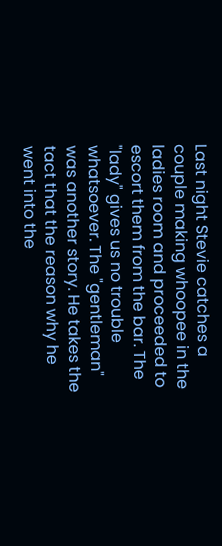Last night Stevie catches a couple making whoopee in the ladies room and proceeded to escort them from the bar. The "lady" gives us no trouble whatsoever. The "gentleman" was another story. He takes the tact that the reason why he went into the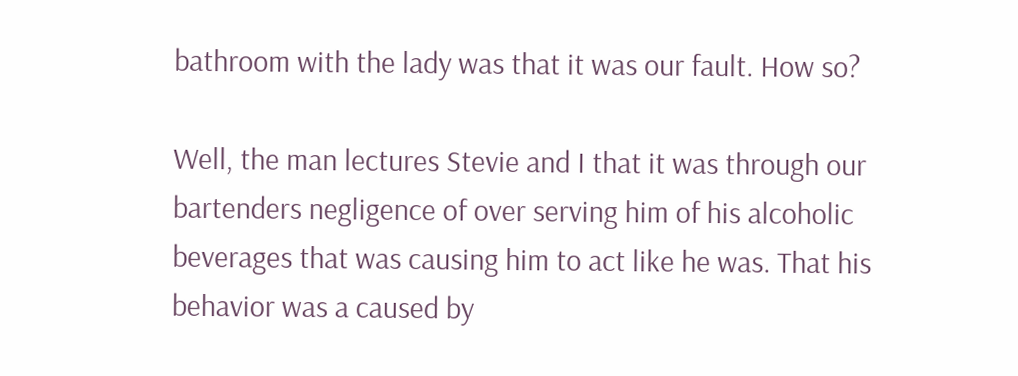bathroom with the lady was that it was our fault. How so?

Well, the man lectures Stevie and I that it was through our bartenders negligence of over serving him of his alcoholic beverages that was causing him to act like he was. That his behavior was a caused by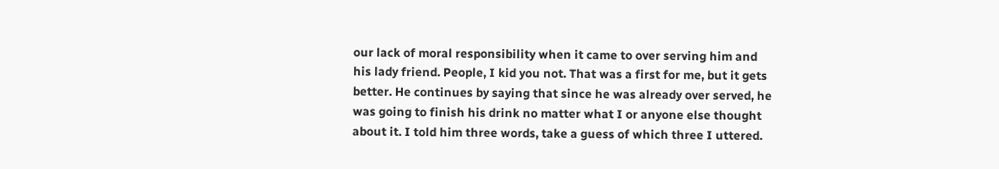our lack of moral responsibility when it came to over serving him and his lady friend. People, I kid you not. That was a first for me, but it gets better. He continues by saying that since he was already over served, he was going to finish his drink no matter what I or anyone else thought about it. I told him three words, take a guess of which three I uttered.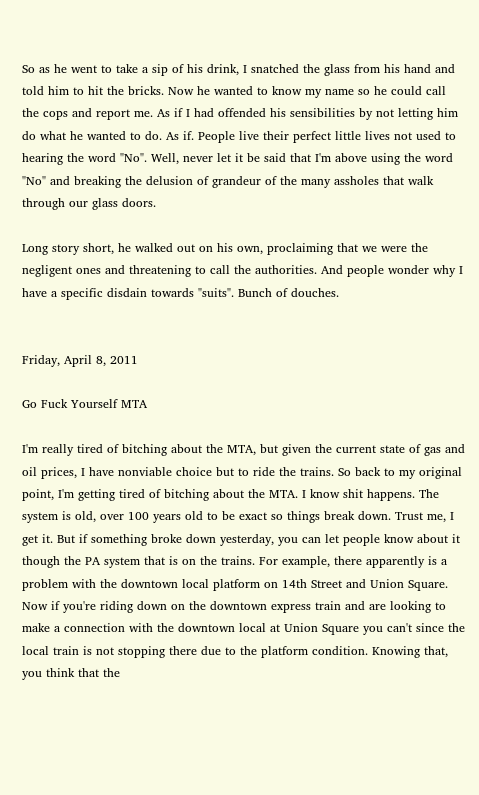So as he went to take a sip of his drink, I snatched the glass from his hand and told him to hit the bricks. Now he wanted to know my name so he could call the cops and report me. As if I had offended his sensibilities by not letting him do what he wanted to do. As if. People live their perfect little lives not used to hearing the word "No". Well, never let it be said that I'm above using the word "No" and breaking the delusion of grandeur of the many assholes that walk through our glass doors.

Long story short, he walked out on his own, proclaiming that we were the negligent ones and threatening to call the authorities. And people wonder why I have a specific disdain towards "suits". Bunch of douches.


Friday, April 8, 2011

Go Fuck Yourself MTA

I'm really tired of bitching about the MTA, but given the current state of gas and oil prices, I have nonviable choice but to ride the trains. So back to my original point, I'm getting tired of bitching about the MTA. I know shit happens. The system is old, over 100 years old to be exact so things break down. Trust me, I get it. But if something broke down yesterday, you can let people know about it though the PA system that is on the trains. For example, there apparently is a problem with the downtown local platform on 14th Street and Union Square. Now if you're riding down on the downtown express train and are looking to make a connection with the downtown local at Union Square you can't since the local train is not stopping there due to the platform condition. Knowing that, you think that the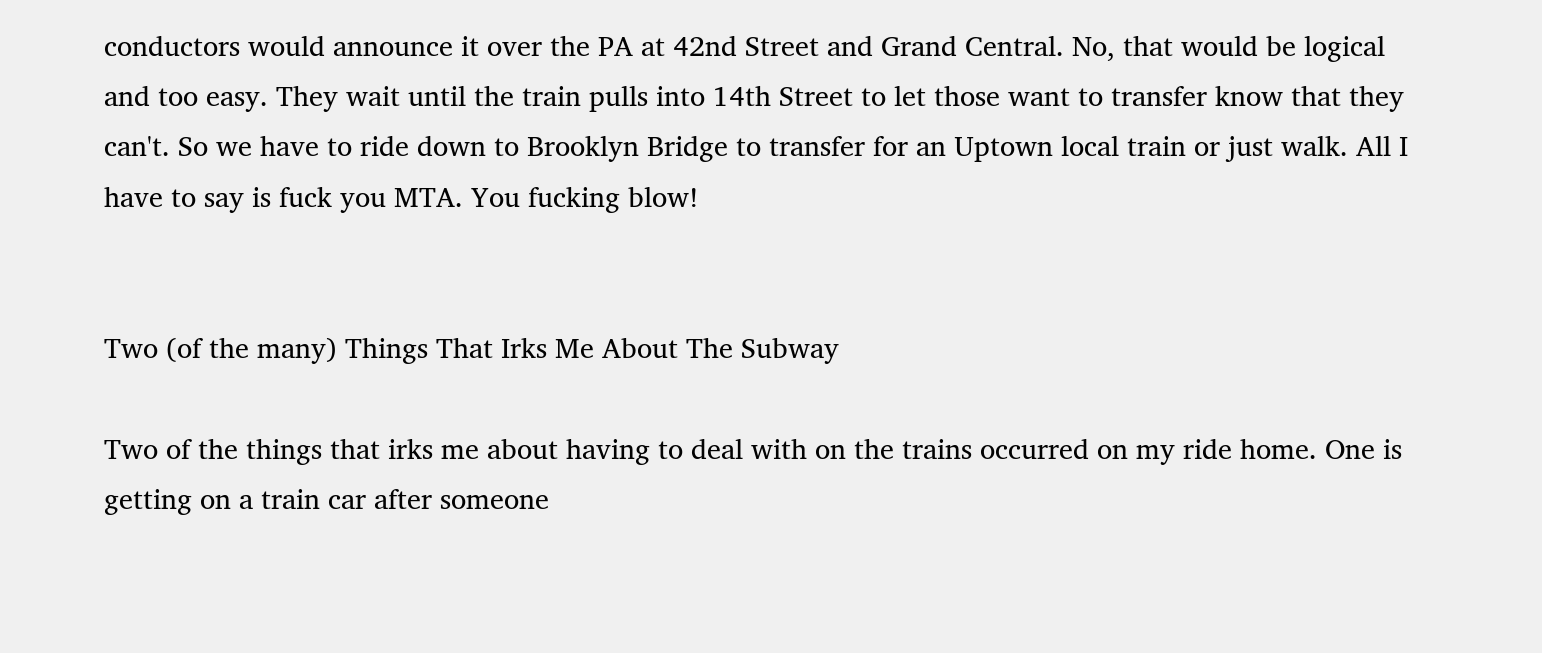conductors would announce it over the PA at 42nd Street and Grand Central. No, that would be logical and too easy. They wait until the train pulls into 14th Street to let those want to transfer know that they can't. So we have to ride down to Brooklyn Bridge to transfer for an Uptown local train or just walk. All I have to say is fuck you MTA. You fucking blow!


Two (of the many) Things That Irks Me About The Subway

Two of the things that irks me about having to deal with on the trains occurred on my ride home. One is getting on a train car after someone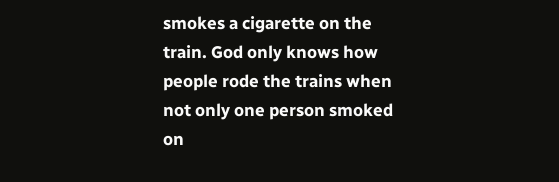smokes a cigarette on the train. God only knows how people rode the trains when not only one person smoked on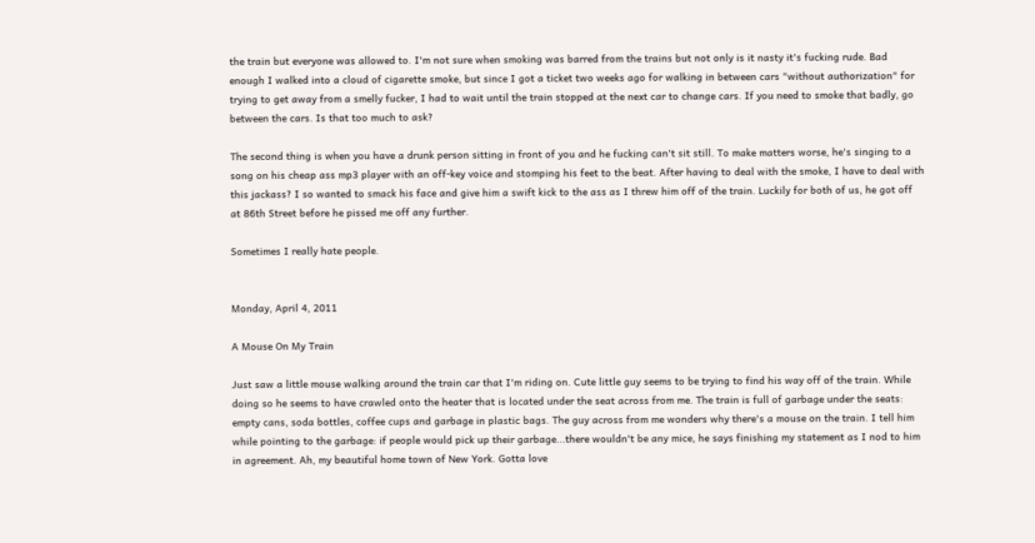the train but everyone was allowed to. I'm not sure when smoking was barred from the trains but not only is it nasty it's fucking rude. Bad enough I walked into a cloud of cigarette smoke, but since I got a ticket two weeks ago for walking in between cars "without authorization" for trying to get away from a smelly fucker, I had to wait until the train stopped at the next car to change cars. If you need to smoke that badly, go between the cars. Is that too much to ask?

The second thing is when you have a drunk person sitting in front of you and he fucking can't sit still. To make matters worse, he's singing to a song on his cheap ass mp3 player with an off-key voice and stomping his feet to the beat. After having to deal with the smoke, I have to deal with this jackass? I so wanted to smack his face and give him a swift kick to the ass as I threw him off of the train. Luckily for both of us, he got off at 86th Street before he pissed me off any further.

Sometimes I really hate people.


Monday, April 4, 2011

A Mouse On My Train

Just saw a little mouse walking around the train car that I'm riding on. Cute little guy seems to be trying to find his way off of the train. While doing so he seems to have crawled onto the heater that is located under the seat across from me. The train is full of garbage under the seats: empty cans, soda bottles, coffee cups and garbage in plastic bags. The guy across from me wonders why there's a mouse on the train. I tell him while pointing to the garbage: if people would pick up their garbage...there wouldn't be any mice, he says finishing my statement as I nod to him in agreement. Ah, my beautiful home town of New York. Gotta love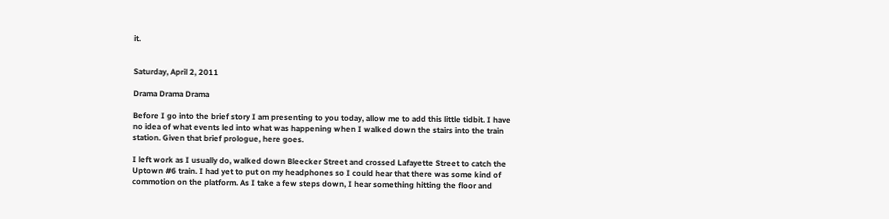it.


Saturday, April 2, 2011

Drama Drama Drama

Before I go into the brief story I am presenting to you today, allow me to add this little tidbit. I have no idea of what events led into what was happening when I walked down the stairs into the train station. Given that brief prologue, here goes.

I left work as I usually do, walked down Bleecker Street and crossed Lafayette Street to catch the Uptown #6 train. I had yet to put on my headphones so I could hear that there was some kind of commotion on the platform. As I take a few steps down, I hear something hitting the floor and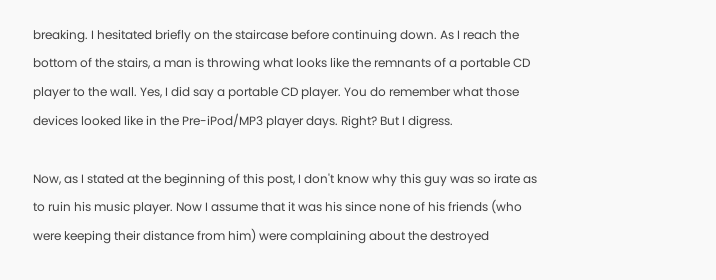breaking. I hesitated briefly on the staircase before continuing down. As I reach the bottom of the stairs, a man is throwing what looks like the remnants of a portable CD player to the wall. Yes, I did say a portable CD player. You do remember what those devices looked like in the Pre-iPod/MP3 player days. Right? But I digress.

Now, as I stated at the beginning of this post, I don't know why this guy was so irate as to ruin his music player. Now I assume that it was his since none of his friends (who were keeping their distance from him) were complaining about the destroyed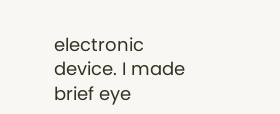electronic device. I made brief eye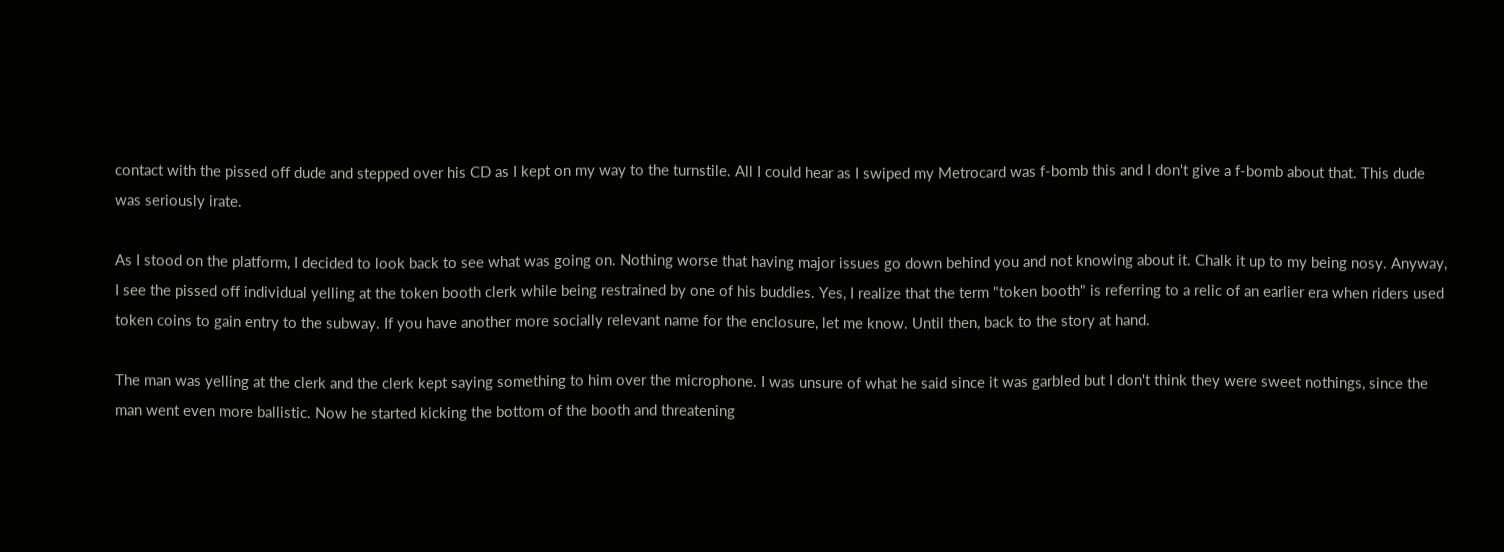contact with the pissed off dude and stepped over his CD as I kept on my way to the turnstile. All I could hear as I swiped my Metrocard was f-bomb this and I don't give a f-bomb about that. This dude was seriously irate.

As I stood on the platform, I decided to look back to see what was going on. Nothing worse that having major issues go down behind you and not knowing about it. Chalk it up to my being nosy. Anyway, I see the pissed off individual yelling at the token booth clerk while being restrained by one of his buddies. Yes, I realize that the term "token booth" is referring to a relic of an earlier era when riders used token coins to gain entry to the subway. If you have another more socially relevant name for the enclosure, let me know. Until then, back to the story at hand.

The man was yelling at the clerk and the clerk kept saying something to him over the microphone. I was unsure of what he said since it was garbled but I don't think they were sweet nothings, since the man went even more ballistic. Now he started kicking the bottom of the booth and threatening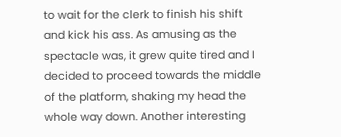to wait for the clerk to finish his shift and kick his ass. As amusing as the spectacle was, it grew quite tired and I decided to proceed towards the middle of the platform, shaking my head the whole way down. Another interesting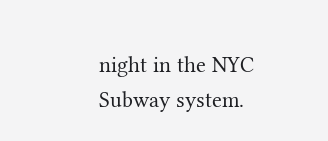night in the NYC Subway system.